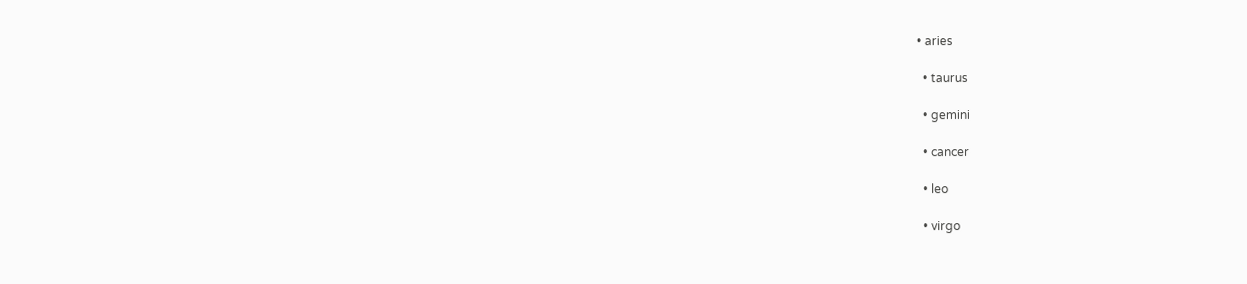• aries

  • taurus

  • gemini

  • cancer

  • leo

  • virgo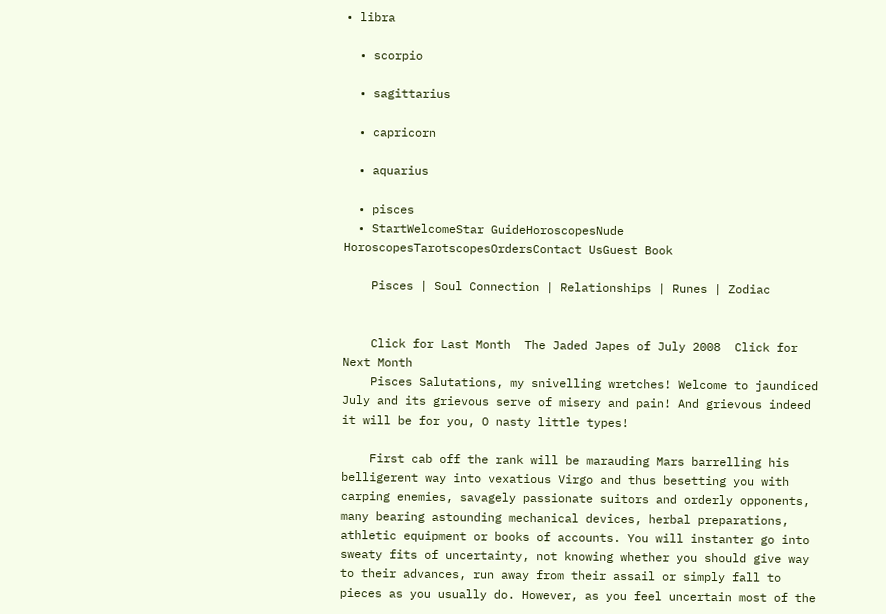• libra

  • scorpio

  • sagittarius

  • capricorn

  • aquarius

  • pisces
  • StartWelcomeStar GuideHoroscopesNude HoroscopesTarotscopesOrdersContact UsGuest Book

    Pisces | Soul Connection | Relationships | Runes | Zodiac


    Click for Last Month  The Jaded Japes of July 2008  Click for Next Month
    Pisces Salutations, my snivelling wretches! Welcome to jaundiced July and its grievous serve of misery and pain! And grievous indeed it will be for you, O nasty little types!

    First cab off the rank will be marauding Mars barrelling his belligerent way into vexatious Virgo and thus besetting you with carping enemies, savagely passionate suitors and orderly opponents, many bearing astounding mechanical devices, herbal preparations, athletic equipment or books of accounts. You will instanter go into sweaty fits of uncertainty, not knowing whether you should give way to their advances, run away from their assail or simply fall to pieces as you usually do. However, as you feel uncertain most of the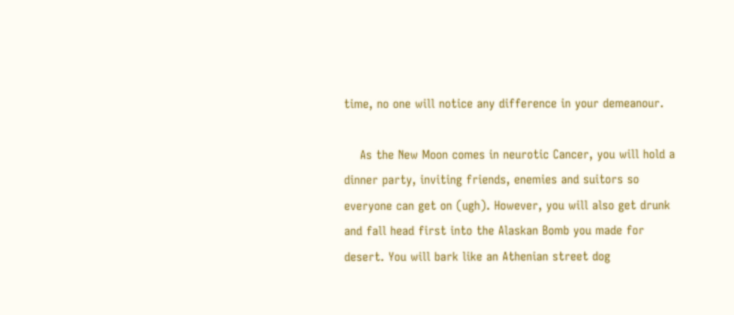time, no one will notice any difference in your demeanour.

    As the New Moon comes in neurotic Cancer, you will hold a dinner party, inviting friends, enemies and suitors so everyone can get on (ugh). However, you will also get drunk and fall head first into the Alaskan Bomb you made for desert. You will bark like an Athenian street dog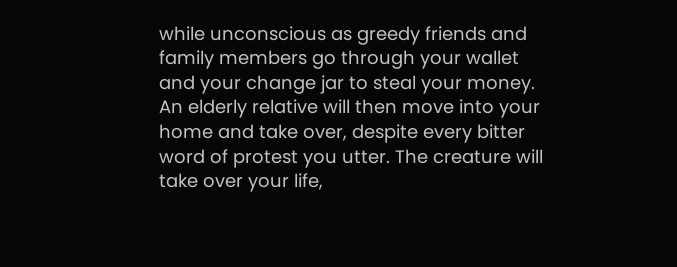while unconscious as greedy friends and family members go through your wallet and your change jar to steal your money. An elderly relative will then move into your home and take over, despite every bitter word of protest you utter. The creature will take over your life,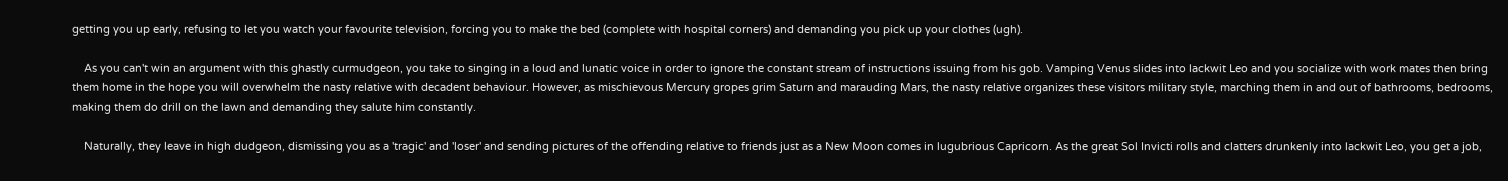getting you up early, refusing to let you watch your favourite television, forcing you to make the bed (complete with hospital corners) and demanding you pick up your clothes (ugh).

    As you can't win an argument with this ghastly curmudgeon, you take to singing in a loud and lunatic voice in order to ignore the constant stream of instructions issuing from his gob. Vamping Venus slides into lackwit Leo and you socialize with work mates then bring them home in the hope you will overwhelm the nasty relative with decadent behaviour. However, as mischievous Mercury gropes grim Saturn and marauding Mars, the nasty relative organizes these visitors military style, marching them in and out of bathrooms, bedrooms, making them do drill on the lawn and demanding they salute him constantly.

    Naturally, they leave in high dudgeon, dismissing you as a 'tragic' and 'loser' and sending pictures of the offending relative to friends just as a New Moon comes in lugubrious Capricorn. As the great Sol Invicti rolls and clatters drunkenly into lackwit Leo, you get a job,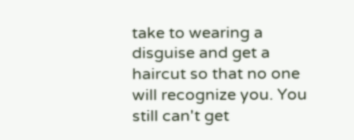take to wearing a disguise and get a haircut so that no one will recognize you. You still can't get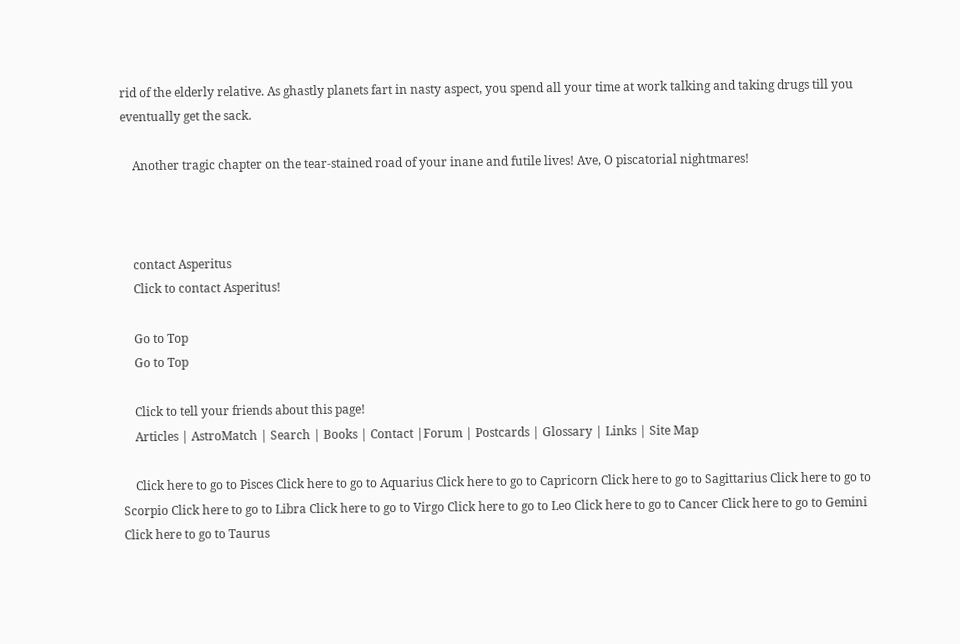rid of the elderly relative. As ghastly planets fart in nasty aspect, you spend all your time at work talking and taking drugs till you eventually get the sack.

    Another tragic chapter on the tear-stained road of your inane and futile lives! Ave, O piscatorial nightmares!



    contact Asperitus
    Click to contact Asperitus!

    Go to Top
    Go to Top

    Click to tell your friends about this page!
    Articles | AstroMatch | Search | Books | Contact |Forum | Postcards | Glossary | Links | Site Map

    Click here to go to Pisces Click here to go to Aquarius Click here to go to Capricorn Click here to go to Sagittarius Click here to go to Scorpio Click here to go to Libra Click here to go to Virgo Click here to go to Leo Click here to go to Cancer Click here to go to Gemini Click here to go to Taurus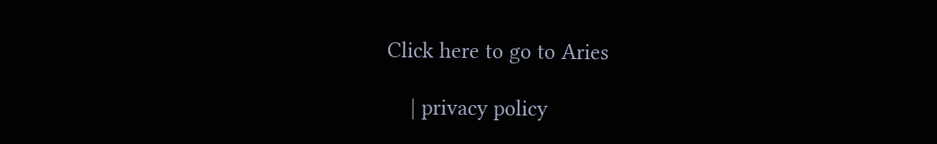Click here to go to Aries

    | privacy policy